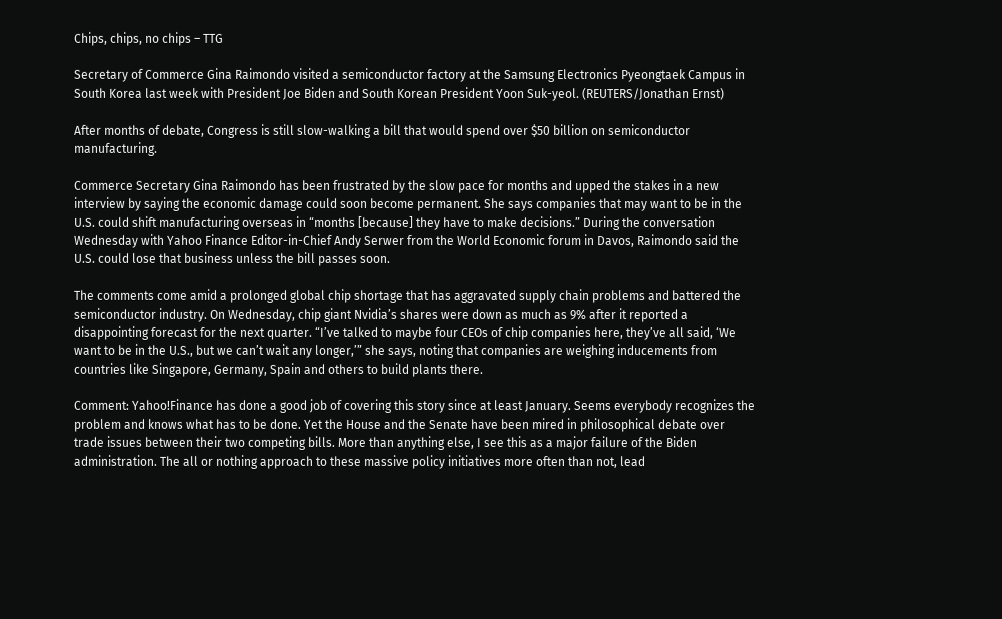Chips, chips, no chips – TTG

Secretary of Commerce Gina Raimondo visited a semiconductor factory at the Samsung Electronics Pyeongtaek Campus in South Korea last week with President Joe Biden and South Korean President Yoon Suk-yeol. (REUTERS/Jonathan Ernst)

After months of debate, Congress is still slow-walking a bill that would spend over $50 billion on semiconductor manufacturing.

Commerce Secretary Gina Raimondo has been frustrated by the slow pace for months and upped the stakes in a new interview by saying the economic damage could soon become permanent. She says companies that may want to be in the U.S. could shift manufacturing overseas in “months [because] they have to make decisions.” During the conversation Wednesday with Yahoo Finance Editor-in-Chief Andy Serwer from the World Economic forum in Davos, Raimondo said the U.S. could lose that business unless the bill passes soon.

The comments come amid a prolonged global chip shortage that has aggravated supply chain problems and battered the semiconductor industry. On Wednesday, chip giant Nvidia’s shares were down as much as 9% after it reported a disappointing forecast for the next quarter. “I’ve talked to maybe four CEOs of chip companies here, they’ve all said, ‘We want to be in the U.S., but we can’t wait any longer,’” she says, noting that companies are weighing inducements from countries like Singapore, Germany, Spain and others to build plants there.

Comment: Yahoo!Finance has done a good job of covering this story since at least January. Seems everybody recognizes the problem and knows what has to be done. Yet the House and the Senate have been mired in philosophical debate over trade issues between their two competing bills. More than anything else, I see this as a major failure of the Biden administration. The all or nothing approach to these massive policy initiatives more often than not, lead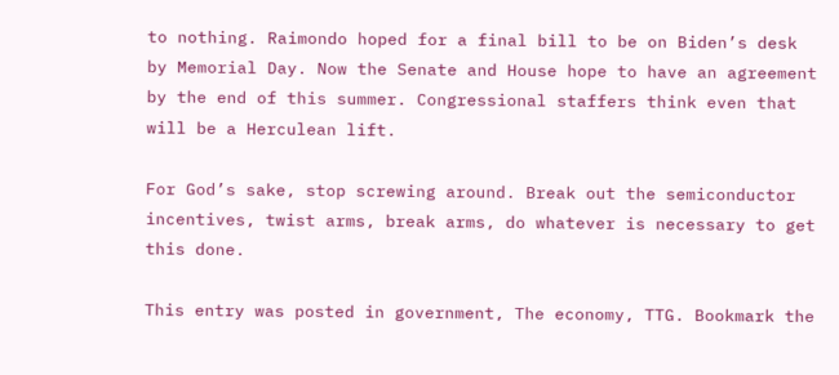to nothing. Raimondo hoped for a final bill to be on Biden’s desk by Memorial Day. Now the Senate and House hope to have an agreement by the end of this summer. Congressional staffers think even that will be a Herculean lift.

For God’s sake, stop screwing around. Break out the semiconductor incentives, twist arms, break arms, do whatever is necessary to get this done.

This entry was posted in government, The economy, TTG. Bookmark the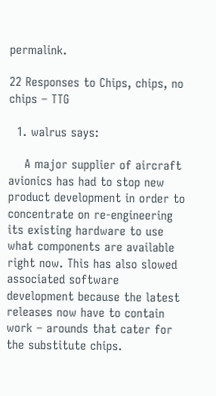permalink.

22 Responses to Chips, chips, no chips – TTG

  1. walrus says:

    A major supplier of aircraft avionics has had to stop new product development in order to concentrate on re-engineering its existing hardware to use what components are available right now. This has also slowed associated software development because the latest releases now have to contain work – arounds that cater for the substitute chips.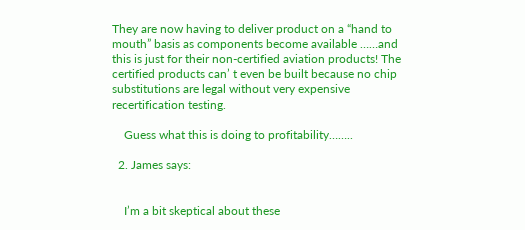They are now having to deliver product on a “hand to mouth” basis as components become available ……and this is just for their non-certified aviation products! The certified products can’ t even be built because no chip substitutions are legal without very expensive recertification testing.

    Guess what this is doing to profitability……..

  2. James says:


    I’m a bit skeptical about these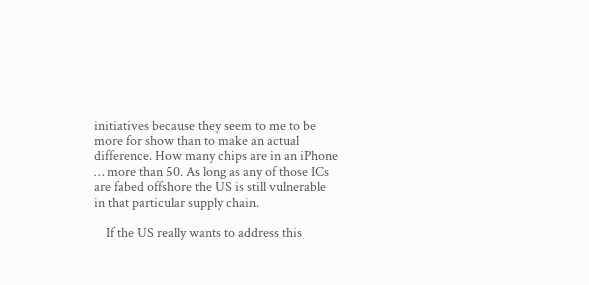initiatives because they seem to me to be more for show than to make an actual difference. How many chips are in an iPhone … more than 50. As long as any of those ICs are fabed offshore the US is still vulnerable in that particular supply chain.

    If the US really wants to address this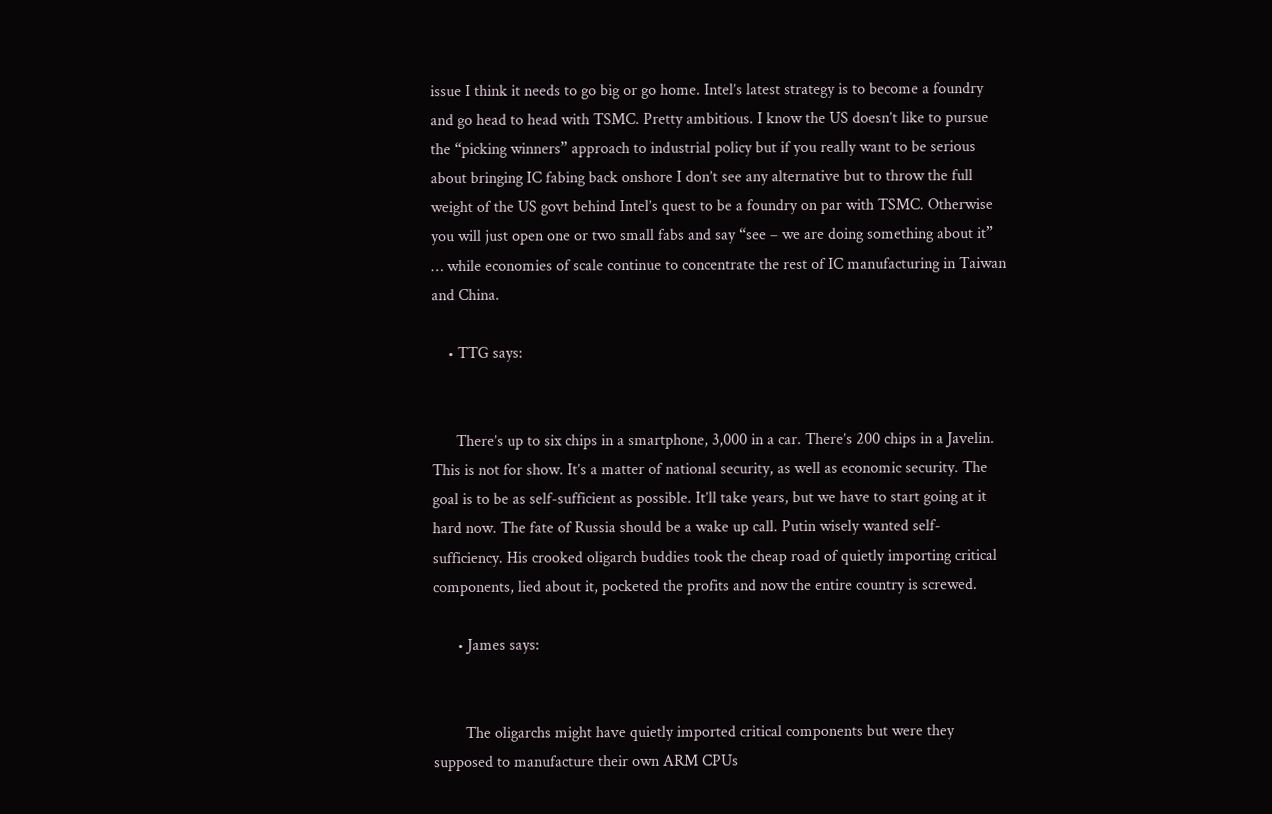issue I think it needs to go big or go home. Intel’s latest strategy is to become a foundry and go head to head with TSMC. Pretty ambitious. I know the US doesn’t like to pursue the “picking winners” approach to industrial policy but if you really want to be serious about bringing IC fabing back onshore I don’t see any alternative but to throw the full weight of the US govt behind Intel’s quest to be a foundry on par with TSMC. Otherwise you will just open one or two small fabs and say “see – we are doing something about it” … while economies of scale continue to concentrate the rest of IC manufacturing in Taiwan and China.

    • TTG says:


      There’s up to six chips in a smartphone, 3,000 in a car. There’s 200 chips in a Javelin. This is not for show. It’s a matter of national security, as well as economic security. The goal is to be as self-sufficient as possible. It’ll take years, but we have to start going at it hard now. The fate of Russia should be a wake up call. Putin wisely wanted self-sufficiency. His crooked oligarch buddies took the cheap road of quietly importing critical components, lied about it, pocketed the profits and now the entire country is screwed.

      • James says:


        The oligarchs might have quietly imported critical components but were they supposed to manufacture their own ARM CPUs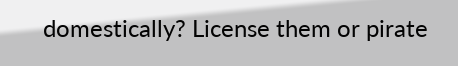domestically? License them or pirate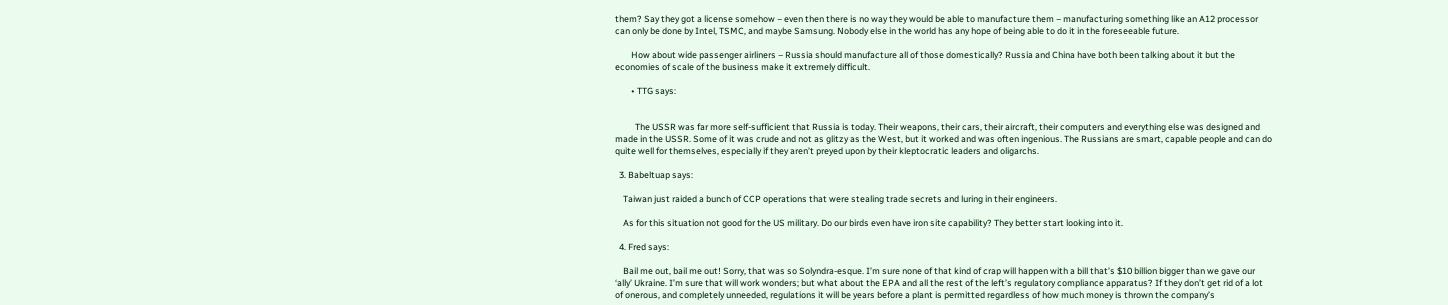them? Say they got a license somehow – even then there is no way they would be able to manufacture them – manufacturing something like an A12 processor can only be done by Intel, TSMC, and maybe Samsung. Nobody else in the world has any hope of being able to do it in the foreseeable future.

        How about wide passenger airliners – Russia should manufacture all of those domestically? Russia and China have both been talking about it but the economies of scale of the business make it extremely difficult.

        • TTG says:


          The USSR was far more self-sufficient that Russia is today. Their weapons, their cars, their aircraft, their computers and everything else was designed and made in the USSR. Some of it was crude and not as glitzy as the West, but it worked and was often ingenious. The Russians are smart, capable people and can do quite well for themselves, especially if they aren’t preyed upon by their kleptocratic leaders and oligarchs.

  3. Babeltuap says:

    Taiwan just raided a bunch of CCP operations that were stealing trade secrets and luring in their engineers.

    As for this situation not good for the US military. Do our birds even have iron site capability? They better start looking into it.

  4. Fred says:

    Bail me out, bail me out! Sorry, that was so Solyndra-esque. I’m sure none of that kind of crap will happen with a bill that’s $10 billion bigger than we gave our ‘ally’ Ukraine. I’m sure that will work wonders; but what about the EPA and all the rest of the left’s regulatory compliance apparatus? If they don’t get rid of a lot of onerous, and completely unneeded, regulations it will be years before a plant is permitted regardless of how much money is thrown the company’s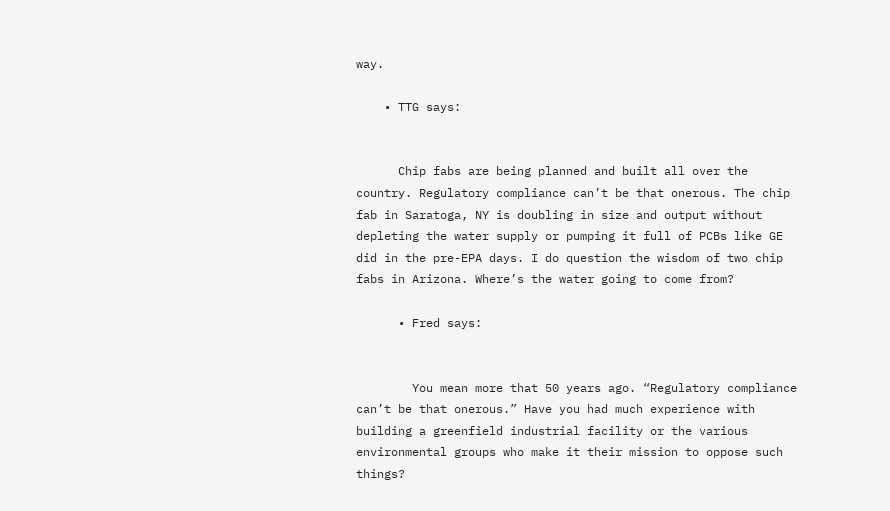way.

    • TTG says:


      Chip fabs are being planned and built all over the country. Regulatory compliance can’t be that onerous. The chip fab in Saratoga, NY is doubling in size and output without depleting the water supply or pumping it full of PCBs like GE did in the pre-EPA days. I do question the wisdom of two chip fabs in Arizona. Where’s the water going to come from?

      • Fred says:


        You mean more that 50 years ago. “Regulatory compliance can’t be that onerous.” Have you had much experience with building a greenfield industrial facility or the various environmental groups who make it their mission to oppose such things?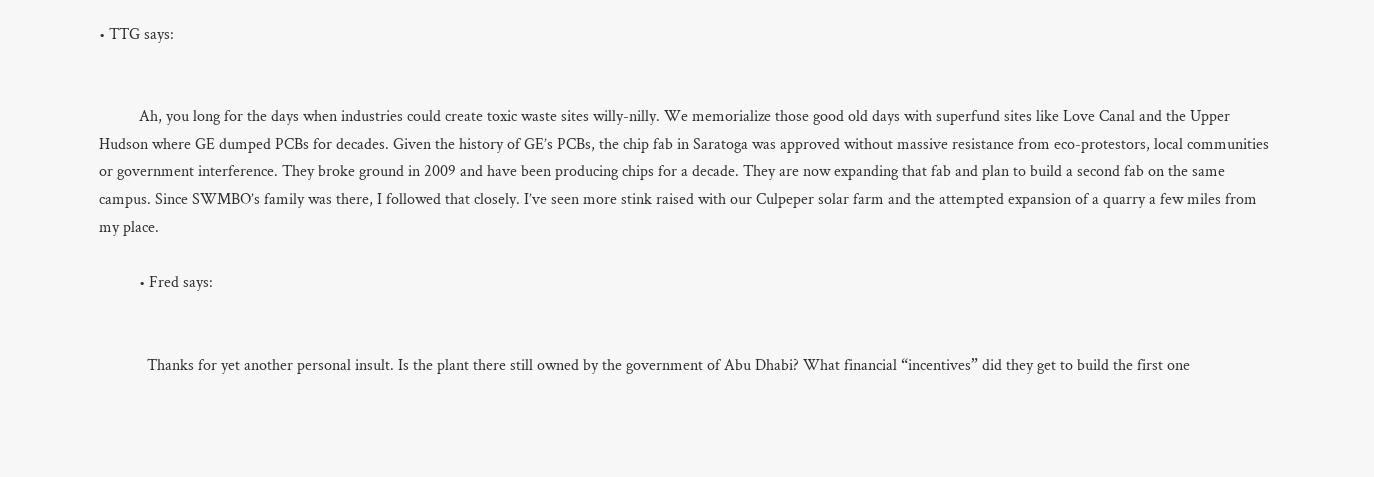• TTG says:


          Ah, you long for the days when industries could create toxic waste sites willy-nilly. We memorialize those good old days with superfund sites like Love Canal and the Upper Hudson where GE dumped PCBs for decades. Given the history of GE’s PCBs, the chip fab in Saratoga was approved without massive resistance from eco-protestors, local communities or government interference. They broke ground in 2009 and have been producing chips for a decade. They are now expanding that fab and plan to build a second fab on the same campus. Since SWMBO’s family was there, I followed that closely. I’ve seen more stink raised with our Culpeper solar farm and the attempted expansion of a quarry a few miles from my place.

          • Fred says:


            Thanks for yet another personal insult. Is the plant there still owned by the government of Abu Dhabi? What financial “incentives” did they get to build the first one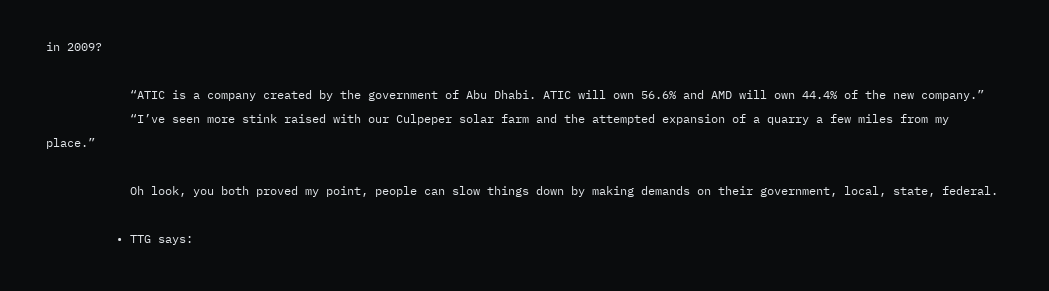in 2009?

            “ATIC is a company created by the government of Abu Dhabi. ATIC will own 56.6% and AMD will own 44.4% of the new company.”
            “I’ve seen more stink raised with our Culpeper solar farm and the attempted expansion of a quarry a few miles from my place.”

            Oh look, you both proved my point, people can slow things down by making demands on their government, local, state, federal.

          • TTG says: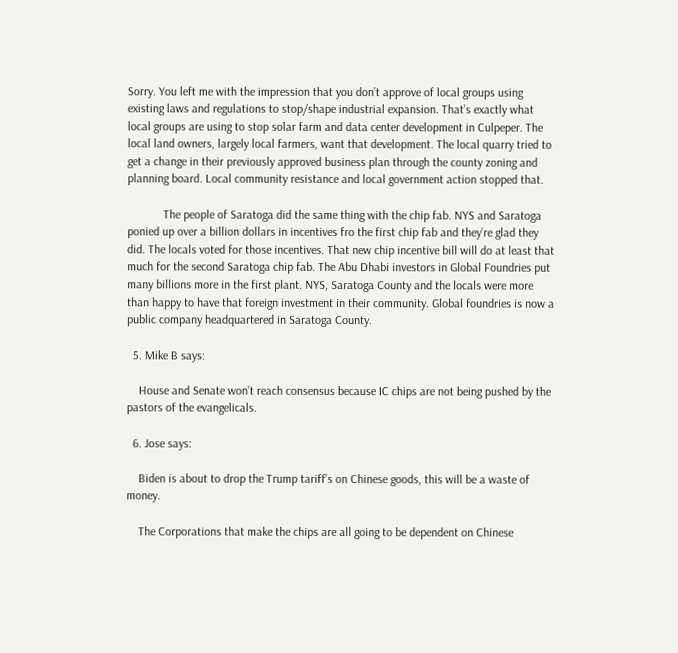Sorry. You left me with the impression that you don’t approve of local groups using existing laws and regulations to stop/shape industrial expansion. That’s exactly what local groups are using to stop solar farm and data center development in Culpeper. The local land owners, largely local farmers, want that development. The local quarry tried to get a change in their previously approved business plan through the county zoning and planning board. Local community resistance and local government action stopped that.

            The people of Saratoga did the same thing with the chip fab. NYS and Saratoga ponied up over a billion dollars in incentives fro the first chip fab and they’re glad they did. The locals voted for those incentives. That new chip incentive bill will do at least that much for the second Saratoga chip fab. The Abu Dhabi investors in Global Foundries put many billions more in the first plant. NYS, Saratoga County and the locals were more than happy to have that foreign investment in their community. Global foundries is now a public company headquartered in Saratoga County.

  5. Mike B says:

    House and Senate won’t reach consensus because IC chips are not being pushed by the pastors of the evangelicals.

  6. Jose says:

    Biden is about to drop the Trump tariff’s on Chinese goods, this will be a waste of money.

    The Corporations that make the chips are all going to be dependent on Chinese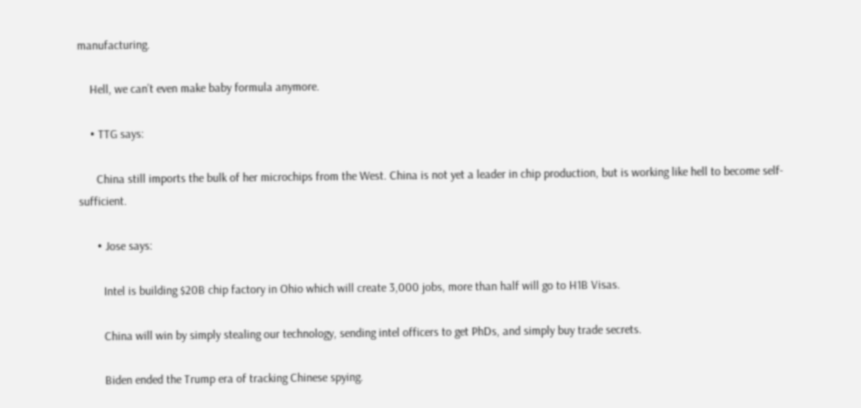manufacturing.

    Hell, we can’t even make baby formula anymore.

    • TTG says:

      China still imports the bulk of her microchips from the West. China is not yet a leader in chip production, but is working like hell to become self-sufficient.

      • Jose says:

        Intel is building $20B chip factory in Ohio which will create 3,000 jobs, more than half will go to H1B Visas.

        China will win by simply stealing our technology, sending intel officers to get PhDs, and simply buy trade secrets.

        Biden ended the Trump era of tracking Chinese spying.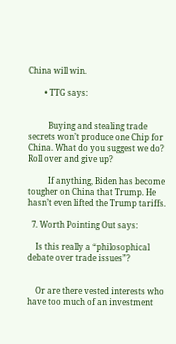China will win.

        • TTG says:


          Buying and stealing trade secrets won’t produce one Chip for China. What do you suggest we do? Roll over and give up?

          If anything, Biden has become tougher on China that Trump. He hasn’t even lifted the Trump tariffs.

  7. Worth Pointing Out says:

    Is this really a “philosophical debate over trade issues”?


    Or are there vested interests who have too much of an investment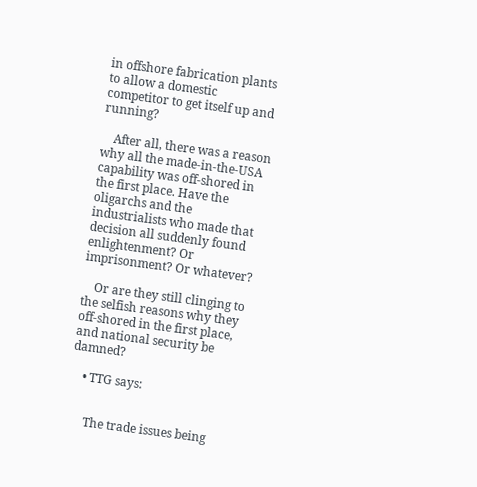in offshore fabrication plants to allow a domestic competitor to get itself up and running?

    After all, there was a reason why all the made-in-the-USA capability was off-shored in the first place. Have the oligarchs and the industrialists who made that decision all suddenly found enlightenment? Or imprisonment? Or whatever?

    Or are they still clinging to the selfish reasons why they off-shored in the first place, and national security be damned?

    • TTG says:


      The trade issues being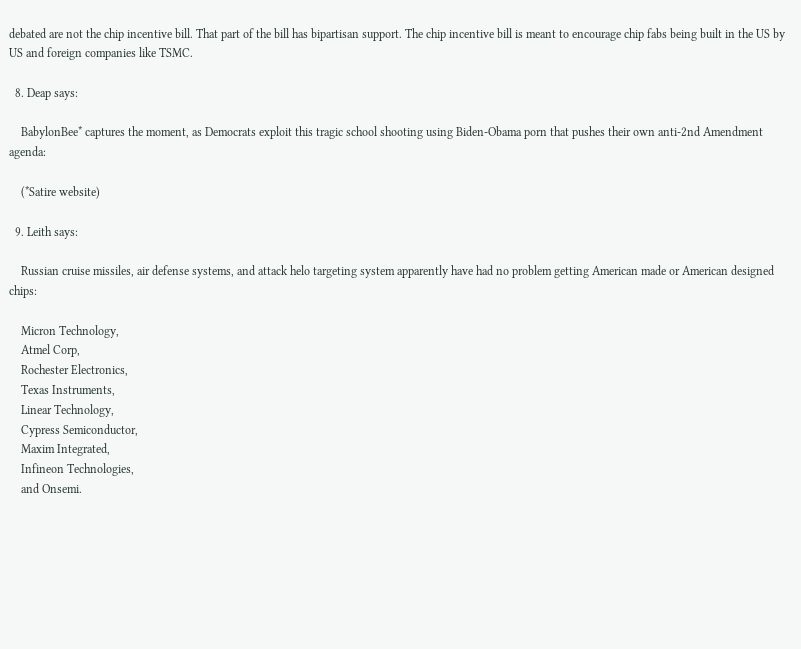debated are not the chip incentive bill. That part of the bill has bipartisan support. The chip incentive bill is meant to encourage chip fabs being built in the US by US and foreign companies like TSMC.

  8. Deap says:

    BabylonBee* captures the moment, as Democrats exploit this tragic school shooting using Biden-Obama porn that pushes their own anti-2nd Amendment agenda:

    (*Satire website)

  9. Leith says:

    Russian cruise missiles, air defense systems, and attack helo targeting system apparently have had no problem getting American made or American designed chips:

    Micron Technology,
    Atmel Corp,
    Rochester Electronics,
    Texas Instruments,
    Linear Technology,
    Cypress Semiconductor,
    Maxim Integrated,
    Infineon Technologies,
    and Onsemi.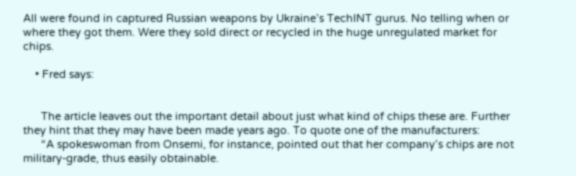All were found in captured Russian weapons by Ukraine’s TechINT gurus. No telling when or where they got them. Were they sold direct or recycled in the huge unregulated market for chips.

    • Fred says:


      The article leaves out the important detail about just what kind of chips these are. Further they hint that they may have been made years ago. To quote one of the manufacturers:
      “A spokeswoman from Onsemi, for instance, pointed out that her company’s chips are not military-grade, thus easily obtainable.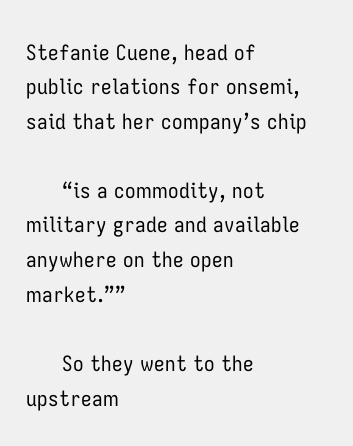Stefanie Cuene, head of public relations for onsemi, said that her company’s chip

      “is a commodity, not military grade and available anywhere on the open market.””

      So they went to the upstream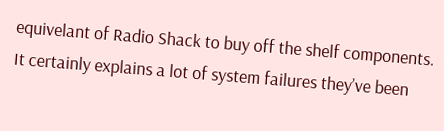equivelant of Radio Shack to buy off the shelf components. It certainly explains a lot of system failures they’ve been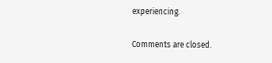experiencing.

Comments are closed.